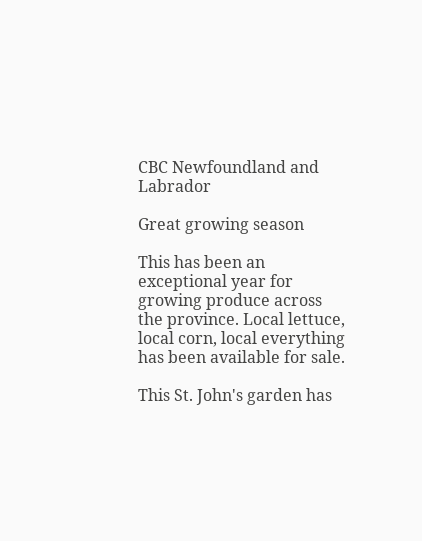CBC Newfoundland and Labrador

Great growing season

This has been an exceptional year for growing produce across the province. Local lettuce, local corn, local everything has been available for sale.

This St. John's garden has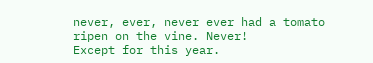never, ever, never ever had a tomato ripen on the vine. Never!
Except for this year.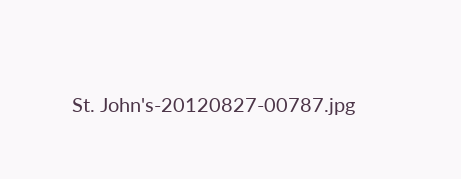St. John's-20120827-00787.jpg